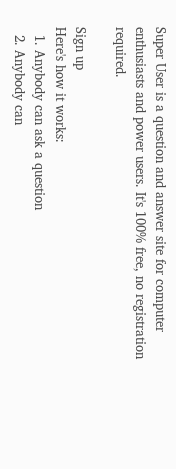Super User is a question and answer site for computer enthusiasts and power users. It's 100% free, no registration required.

Sign up
Here's how it works:
  1. Anybody can ask a question
  2. Anybody can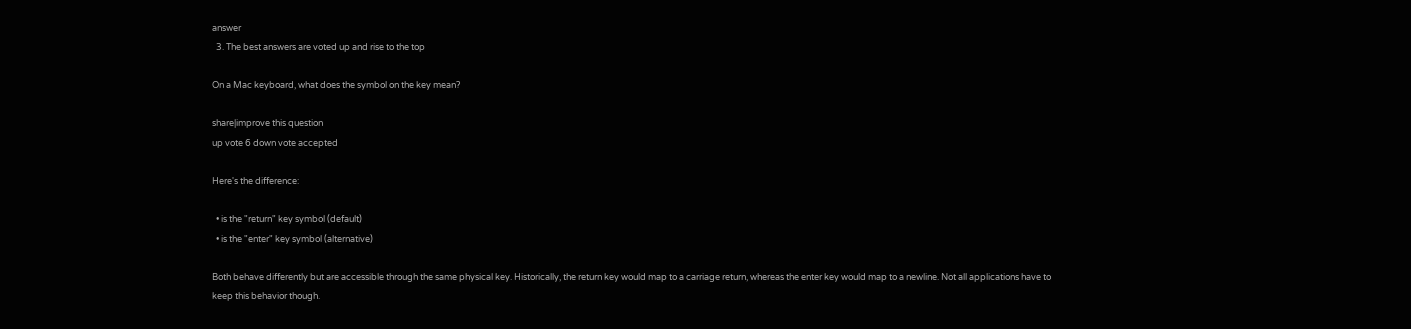answer
  3. The best answers are voted up and rise to the top

On a Mac keyboard, what does the symbol on the key mean?

share|improve this question
up vote 6 down vote accepted

Here's the difference:

  • is the "return" key symbol (default)
  • is the "enter" key symbol (alternative)

Both behave differently but are accessible through the same physical key. Historically, the return key would map to a carriage return, whereas the enter key would map to a newline. Not all applications have to keep this behavior though.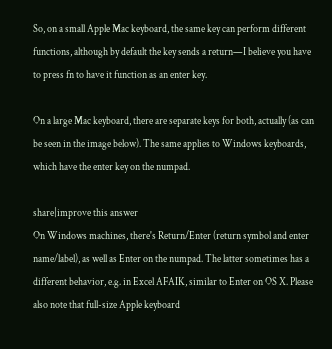So, on a small Apple Mac keyboard, the same key can perform different functions, although by default the key sends a return—I believe you have to press fn to have it function as an enter key.

On a large Mac keyboard, there are separate keys for both, actually (as can be seen in the image below). The same applies to Windows keyboards, which have the enter key on the numpad.

share|improve this answer
On Windows machines, there's Return/Enter (return symbol and enter name/label), as well as Enter on the numpad. The latter sometimes has a different behavior, e.g. in Excel AFAIK, similar to Enter on OS X. Please also note that full-size Apple keyboard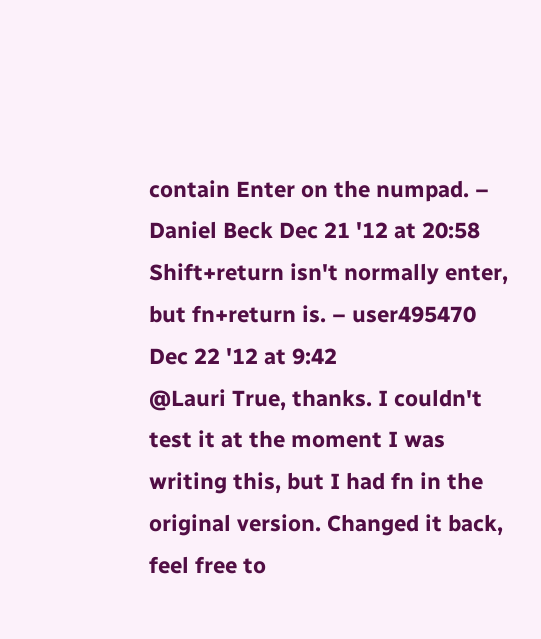contain Enter on the numpad. – Daniel Beck Dec 21 '12 at 20:58
Shift+return isn't normally enter, but fn+return is. – user495470 Dec 22 '12 at 9:42
@Lauri True, thanks. I couldn't test it at the moment I was writing this, but I had fn in the original version. Changed it back, feel free to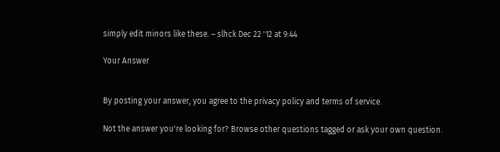simply edit minors like these. – slhck Dec 22 '12 at 9:44

Your Answer


By posting your answer, you agree to the privacy policy and terms of service.

Not the answer you're looking for? Browse other questions tagged or ask your own question.